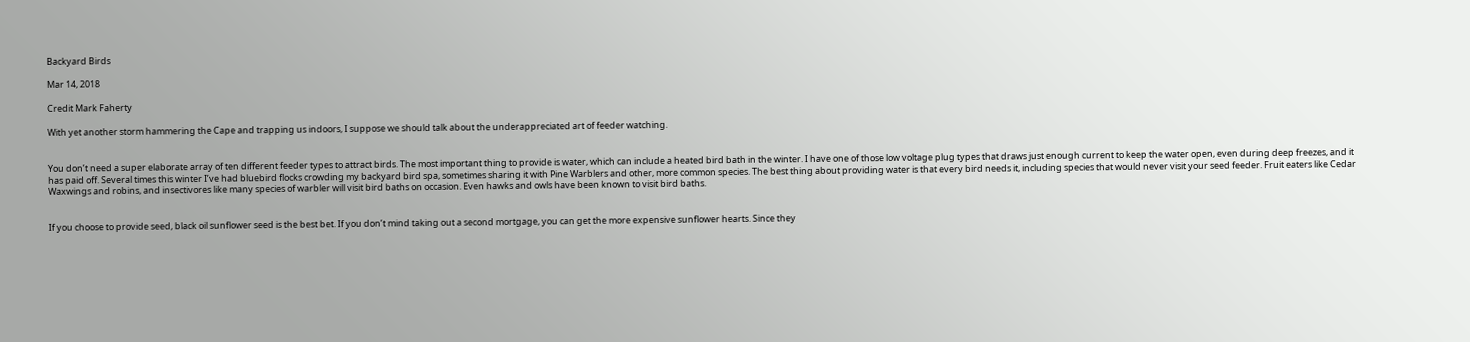Backyard Birds

Mar 14, 2018

Credit Mark Faherty

With yet another storm hammering the Cape and trapping us indoors, I suppose we should talk about the underappreciated art of feeder watching.


You don’t need a super elaborate array of ten different feeder types to attract birds. The most important thing to provide is water, which can include a heated bird bath in the winter. I have one of those low voltage plug types that draws just enough current to keep the water open, even during deep freezes, and it has paid off. Several times this winter I’ve had bluebird flocks crowding my backyard bird spa, sometimes sharing it with Pine Warblers and other, more common species. The best thing about providing water is that every bird needs it, including species that would never visit your seed feeder. Fruit eaters like Cedar Waxwings and robins, and insectivores like many species of warbler will visit bird baths on occasion. Even hawks and owls have been known to visit bird baths.


If you choose to provide seed, black oil sunflower seed is the best bet. If you don’t mind taking out a second mortgage, you can get the more expensive sunflower hearts. Since they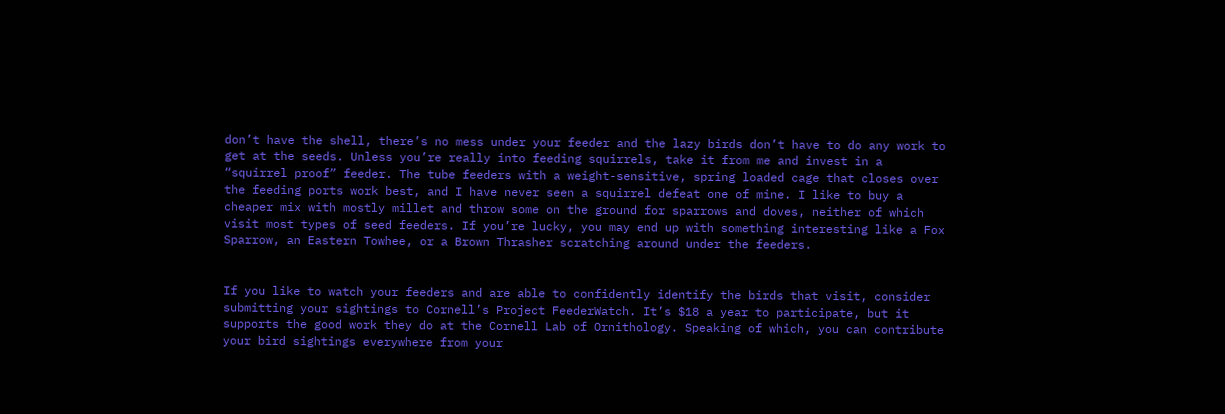don’t have the shell, there’s no mess under your feeder and the lazy birds don’t have to do any work to get at the seeds. Unless you’re really into feeding squirrels, take it from me and invest in a “squirrel proof” feeder. The tube feeders with a weight-sensitive, spring loaded cage that closes over the feeding ports work best, and I have never seen a squirrel defeat one of mine. I like to buy a cheaper mix with mostly millet and throw some on the ground for sparrows and doves, neither of which visit most types of seed feeders. If you’re lucky, you may end up with something interesting like a Fox Sparrow, an Eastern Towhee, or a Brown Thrasher scratching around under the feeders.


If you like to watch your feeders and are able to confidently identify the birds that visit, consider submitting your sightings to Cornell’s Project FeederWatch. It’s $18 a year to participate, but it supports the good work they do at the Cornell Lab of Ornithology. Speaking of which, you can contribute your bird sightings everywhere from your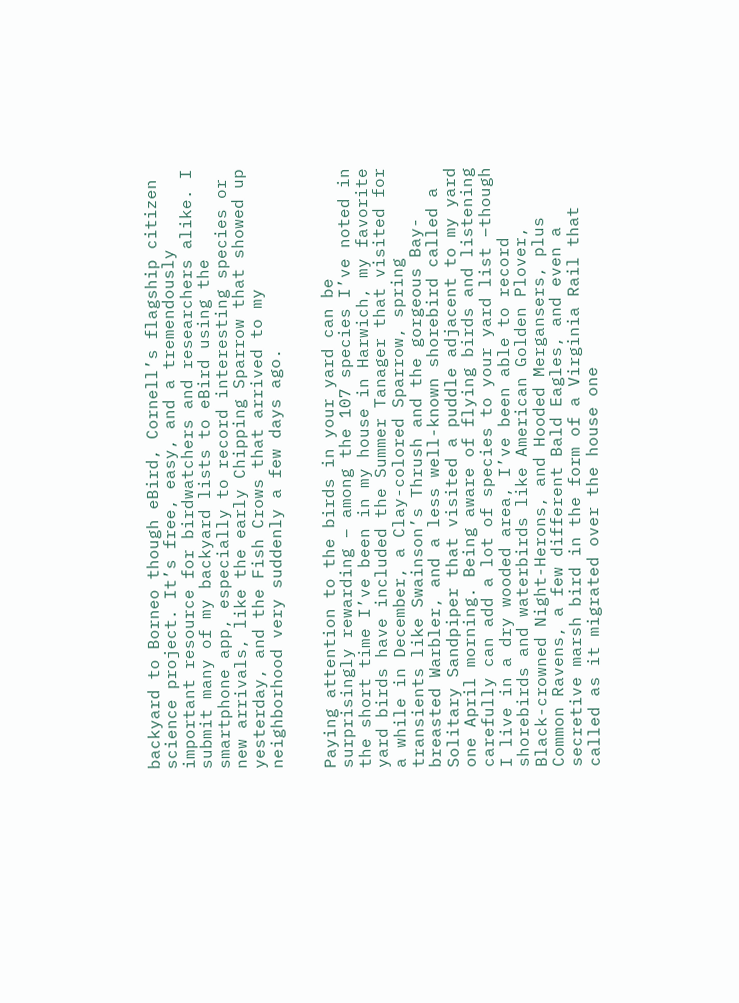backyard to Borneo though eBird, Cornell’s flagship citizen science project. It’s free, easy, and a tremendously important resource for birdwatchers and researchers alike. I submit many of my backyard lists to eBird using the smartphone app, especially to record interesting species or new arrivals, like the early Chipping Sparrow that showed up yesterday, and the Fish Crows that arrived to my neighborhood very suddenly a few days ago.


Paying attention to the birds in your yard can be surprisingly rewarding – among the 107 species I’ve noted in the short time I’ve been in my house in Harwich, my favorite yard birds have included the Summer Tanager that visited for a while in December, a Clay-colored Sparrow, spring transients like Swainson’s Thrush and the gorgeous Bay-breasted Warbler, and a less well-known shorebird called a Solitary Sandpiper that visited a puddle adjacent to my yard one April morning. Being aware of flying birds and listening carefully can add a lot of species to your yard list –though I live in a dry wooded area, I’ve been able to record shorebirds and waterbirds like American Golden Plover, Black-crowned Night-Herons, and Hooded Mergansers, plus Common Ravens, a few different Bald Eagles, and even a secretive marsh bird in the form of a Virginia Rail that called as it migrated over the house one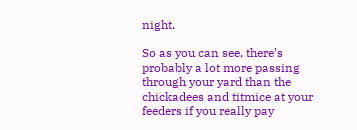night.

So as you can see, there’s probably a lot more passing through your yard than the chickadees and titmice at your feeders if you really pay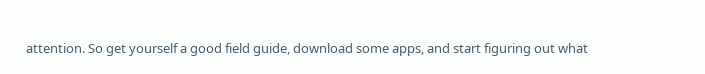attention. So get yourself a good field guide, download some apps, and start figuring out what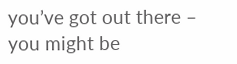you’ve got out there – you might be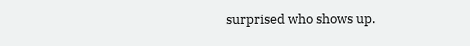surprised who shows up.